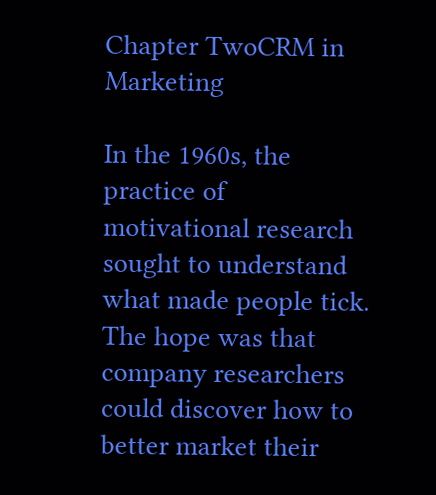Chapter TwoCRM in Marketing

In the 1960s, the practice of motivational research sought to understand what made people tick. The hope was that company researchers could discover how to better market their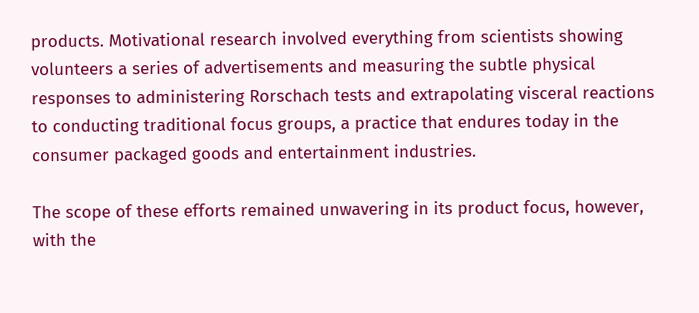products. Motivational research involved everything from scientists showing volunteers a series of advertisements and measuring the subtle physical responses to administering Rorschach tests and extrapolating visceral reactions to conducting traditional focus groups, a practice that endures today in the consumer packaged goods and entertainment industries.

The scope of these efforts remained unwavering in its product focus, however, with the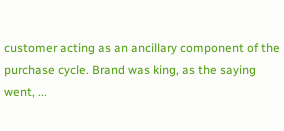customer acting as an ancillary component of the purchase cycle. Brand was king, as the saying went, ...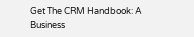Get The CRM Handbook: A Business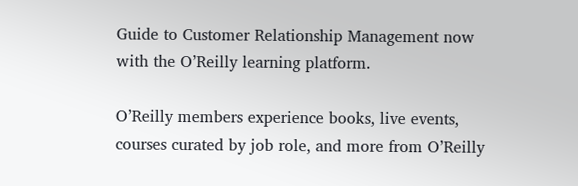Guide to Customer Relationship Management now with the O’Reilly learning platform.

O’Reilly members experience books, live events, courses curated by job role, and more from O’Reilly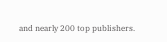and nearly 200 top publishers.